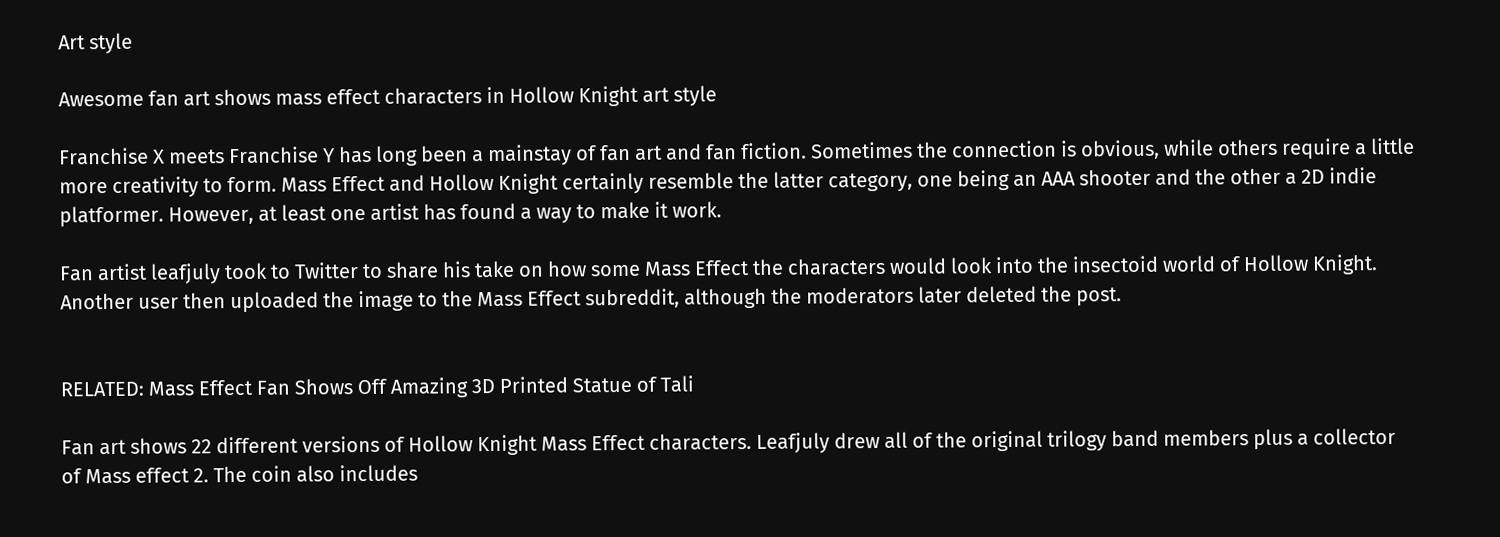Art style

Awesome fan art shows mass effect characters in Hollow Knight art style

Franchise X meets Franchise Y has long been a mainstay of fan art and fan fiction. Sometimes the connection is obvious, while others require a little more creativity to form. Mass Effect and Hollow Knight certainly resemble the latter category, one being an AAA shooter and the other a 2D indie platformer. However, at least one artist has found a way to make it work.

Fan artist leafjuly took to Twitter to share his take on how some Mass Effect the characters would look into the insectoid world of Hollow Knight. Another user then uploaded the image to the Mass Effect subreddit, although the moderators later deleted the post.


RELATED: Mass Effect Fan Shows Off Amazing 3D Printed Statue of Tali

Fan art shows 22 different versions of Hollow Knight Mass Effect characters. Leafjuly drew all of the original trilogy band members plus a collector of Mass effect 2. The coin also includes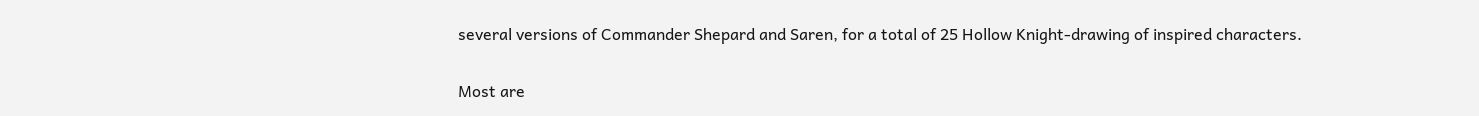several versions of Commander Shepard and Saren, for a total of 25 Hollow Knight-drawing of inspired characters.

Most are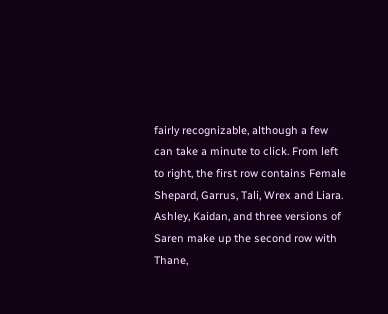fairly recognizable, although a few can take a minute to click. From left to right, the first row contains Female Shepard, Garrus, Tali, Wrex and Liara. Ashley, Kaidan, and three versions of Saren make up the second row with Thane,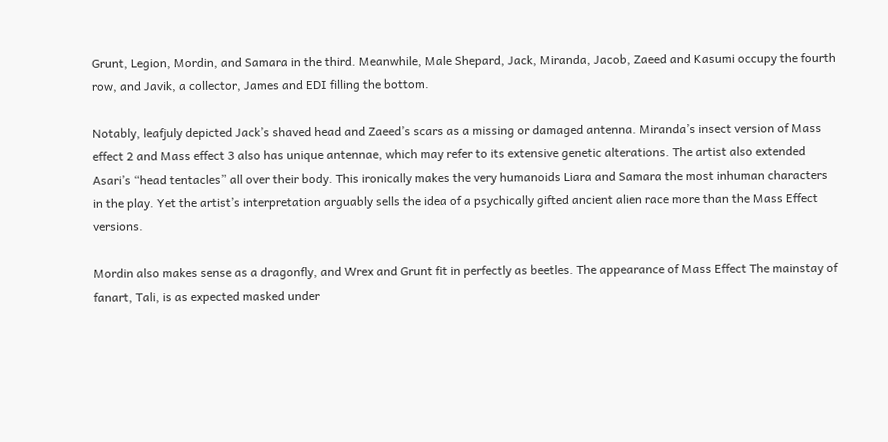Grunt, Legion, Mordin, and Samara in the third. Meanwhile, Male Shepard, Jack, Miranda, Jacob, Zaeed and Kasumi occupy the fourth row, and Javik, a collector, James and EDI filling the bottom.

Notably, leafjuly depicted Jack’s shaved head and Zaeed’s scars as a missing or damaged antenna. Miranda’s insect version of Mass effect 2 and Mass effect 3 also has unique antennae, which may refer to its extensive genetic alterations. The artist also extended Asari’s “head tentacles” all over their body. This ironically makes the very humanoids Liara and Samara the most inhuman characters in the play. Yet the artist’s interpretation arguably sells the idea of a psychically gifted ancient alien race more than the Mass Effect versions.

Mordin also makes sense as a dragonfly, and Wrex and Grunt fit in perfectly as beetles. The appearance of Mass Effect The mainstay of fanart, Tali, is as expected masked under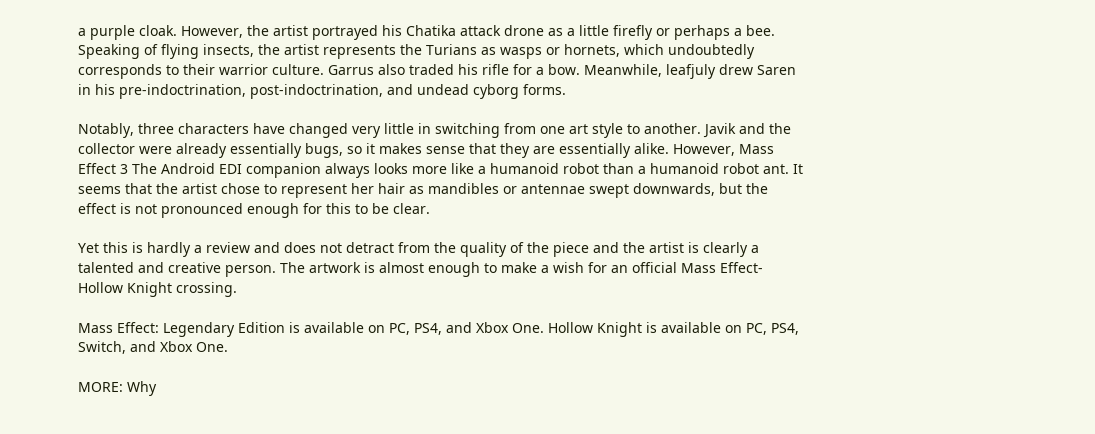a purple cloak. However, the artist portrayed his Chatika attack drone as a little firefly or perhaps a bee. Speaking of flying insects, the artist represents the Turians as wasps or hornets, which undoubtedly corresponds to their warrior culture. Garrus also traded his rifle for a bow. Meanwhile, leafjuly drew Saren in his pre-indoctrination, post-indoctrination, and undead cyborg forms.

Notably, three characters have changed very little in switching from one art style to another. Javik and the collector were already essentially bugs, so it makes sense that they are essentially alike. However, Mass Effect 3 The Android EDI companion always looks more like a humanoid robot than a humanoid robot ant. It seems that the artist chose to represent her hair as mandibles or antennae swept downwards, but the effect is not pronounced enough for this to be clear.

Yet this is hardly a review and does not detract from the quality of the piece and the artist is clearly a talented and creative person. The artwork is almost enough to make a wish for an official Mass Effect-Hollow Knight crossing.

Mass Effect: Legendary Edition is available on PC, PS4, and Xbox One. Hollow Knight is available on PC, PS4, Switch, and Xbox One.

MORE: Why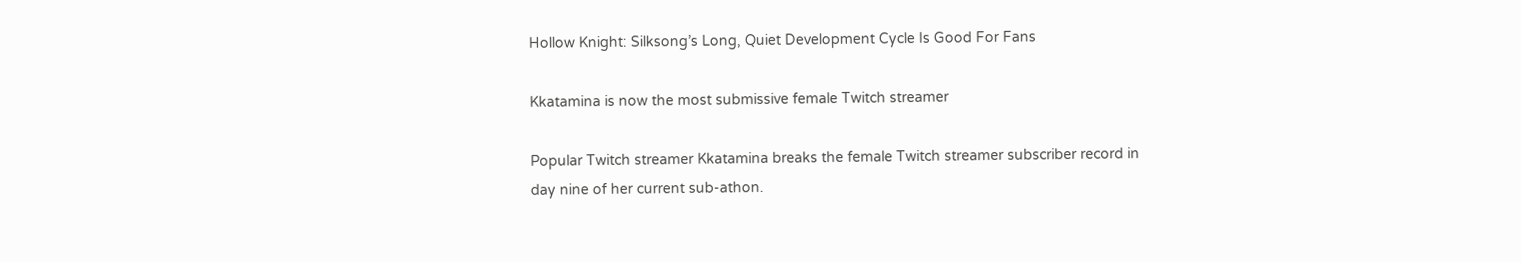Hollow Knight: Silksong’s Long, Quiet Development Cycle Is Good For Fans

Kkatamina is now the most submissive female Twitch streamer

Popular Twitch streamer Kkatamina breaks the female Twitch streamer subscriber record in day nine of her current sub-athon.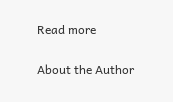Read more

About the Author